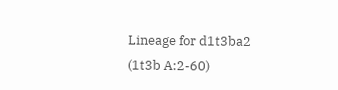Lineage for d1t3ba2 (1t3b A:2-60)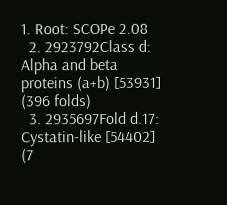1. Root: SCOPe 2.08
  2. 2923792Class d: Alpha and beta proteins (a+b) [53931] (396 folds)
  3. 2935697Fold d.17: Cystatin-like [54402] (7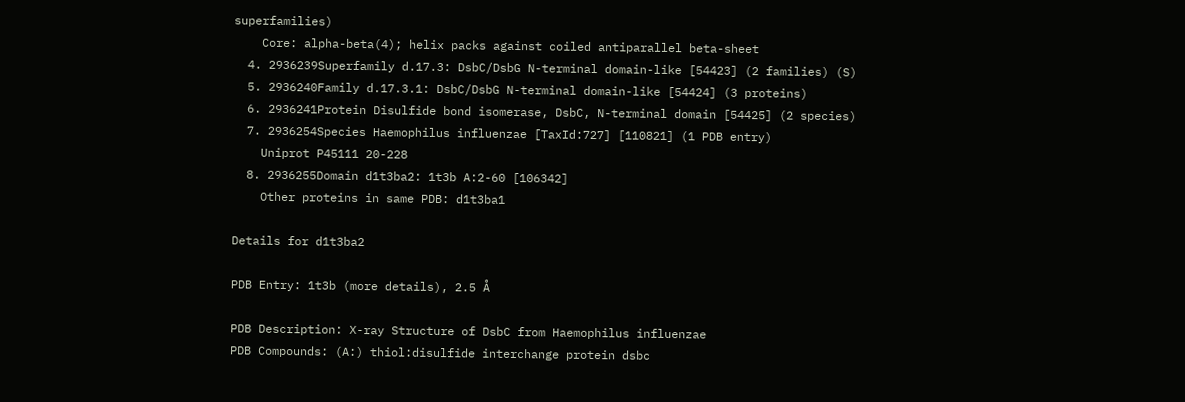superfamilies)
    Core: alpha-beta(4); helix packs against coiled antiparallel beta-sheet
  4. 2936239Superfamily d.17.3: DsbC/DsbG N-terminal domain-like [54423] (2 families) (S)
  5. 2936240Family d.17.3.1: DsbC/DsbG N-terminal domain-like [54424] (3 proteins)
  6. 2936241Protein Disulfide bond isomerase, DsbC, N-terminal domain [54425] (2 species)
  7. 2936254Species Haemophilus influenzae [TaxId:727] [110821] (1 PDB entry)
    Uniprot P45111 20-228
  8. 2936255Domain d1t3ba2: 1t3b A:2-60 [106342]
    Other proteins in same PDB: d1t3ba1

Details for d1t3ba2

PDB Entry: 1t3b (more details), 2.5 Å

PDB Description: X-ray Structure of DsbC from Haemophilus influenzae
PDB Compounds: (A:) thiol:disulfide interchange protein dsbc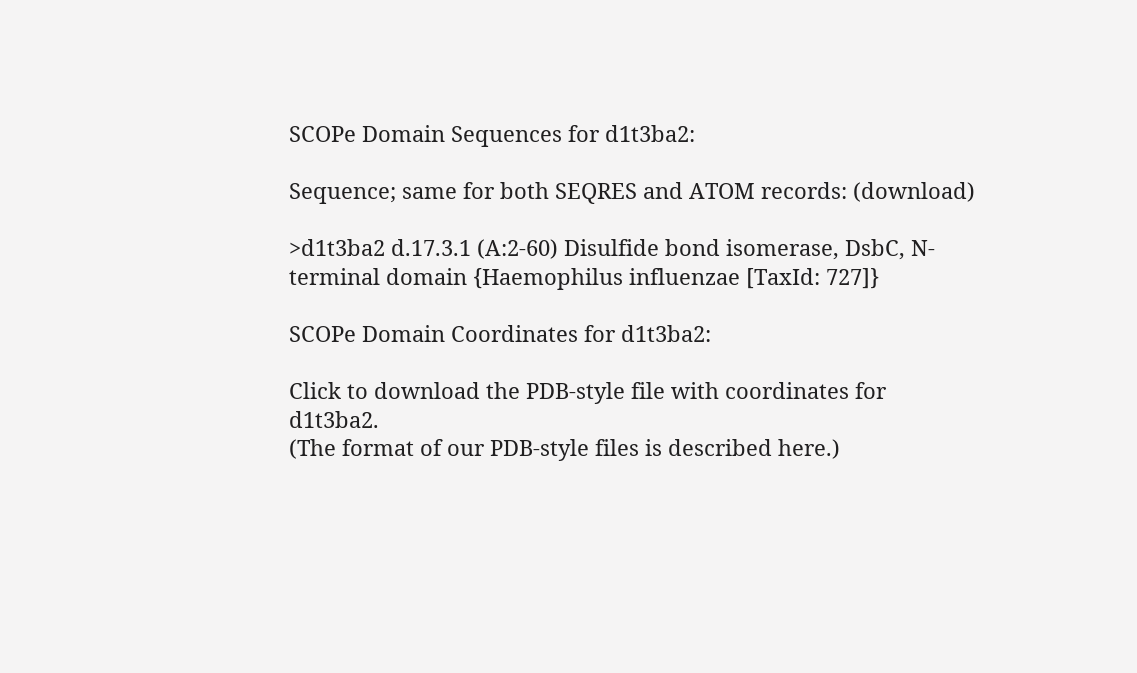SCOPe Domain Sequences for d1t3ba2:

Sequence; same for both SEQRES and ATOM records: (download)

>d1t3ba2 d.17.3.1 (A:2-60) Disulfide bond isomerase, DsbC, N-terminal domain {Haemophilus influenzae [TaxId: 727]}

SCOPe Domain Coordinates for d1t3ba2:

Click to download the PDB-style file with coordinates for d1t3ba2.
(The format of our PDB-style files is described here.)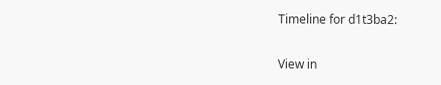Timeline for d1t3ba2:

View in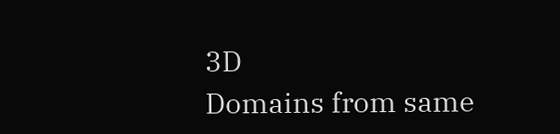3D
Domains from same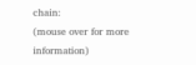chain:
(mouse over for more information)